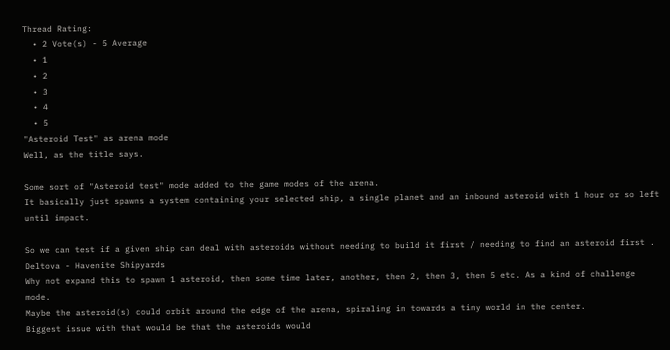Thread Rating:
  • 2 Vote(s) - 5 Average
  • 1
  • 2
  • 3
  • 4
  • 5
"Asteroid Test" as arena mode
Well, as the title says.

Some sort of "Asteroid test" mode added to the game modes of the arena.
It basically just spawns a system containing your selected ship, a single planet and an inbound asteroid with 1 hour or so left until impact.

So we can test if a given ship can deal with asteroids without needing to build it first / needing to find an asteroid first .
Deltova - Havenite Shipyards
Why not expand this to spawn 1 asteroid, then some time later, another, then 2, then 3, then 5 etc. As a kind of challenge mode.
Maybe the asteroid(s) could orbit around the edge of the arena, spiraling in towards a tiny world in the center.
Biggest issue with that would be that the asteroids would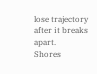lose trajectory after it breaks apart.
Shores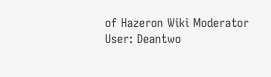of Hazeron Wiki Moderator User: Deantwo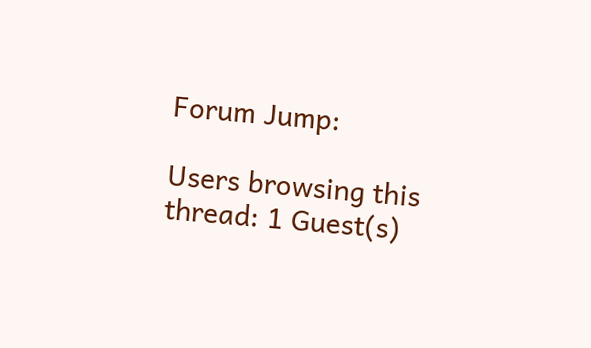Forum Jump:

Users browsing this thread: 1 Guest(s)